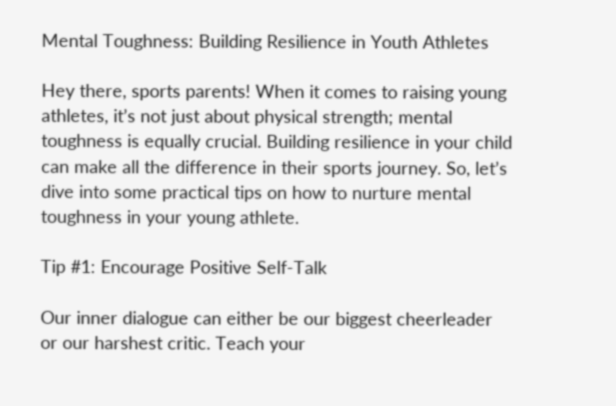Mental Toughness: Building Resilience in Youth Athletes

Hey there, sports parents! When it comes to raising young athletes, it’s not just about physical strength; mental toughness is equally crucial. Building resilience in your child can make all the difference in their sports journey. So, let’s dive into some practical tips on how to nurture mental toughness in your young athlete.

Tip #1: Encourage Positive Self-Talk

Our inner dialogue can either be our biggest cheerleader or our harshest critic. Teach your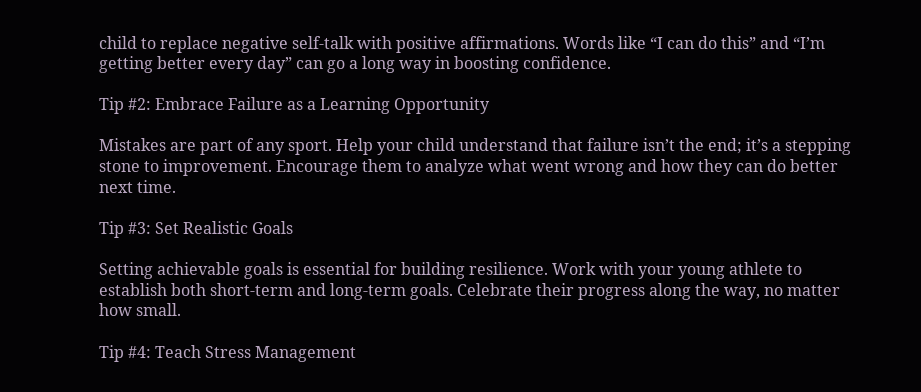child to replace negative self-talk with positive affirmations. Words like “I can do this” and “I’m getting better every day” can go a long way in boosting confidence.

Tip #2: Embrace Failure as a Learning Opportunity

Mistakes are part of any sport. Help your child understand that failure isn’t the end; it’s a stepping stone to improvement. Encourage them to analyze what went wrong and how they can do better next time.

Tip #3: Set Realistic Goals

Setting achievable goals is essential for building resilience. Work with your young athlete to establish both short-term and long-term goals. Celebrate their progress along the way, no matter how small.

Tip #4: Teach Stress Management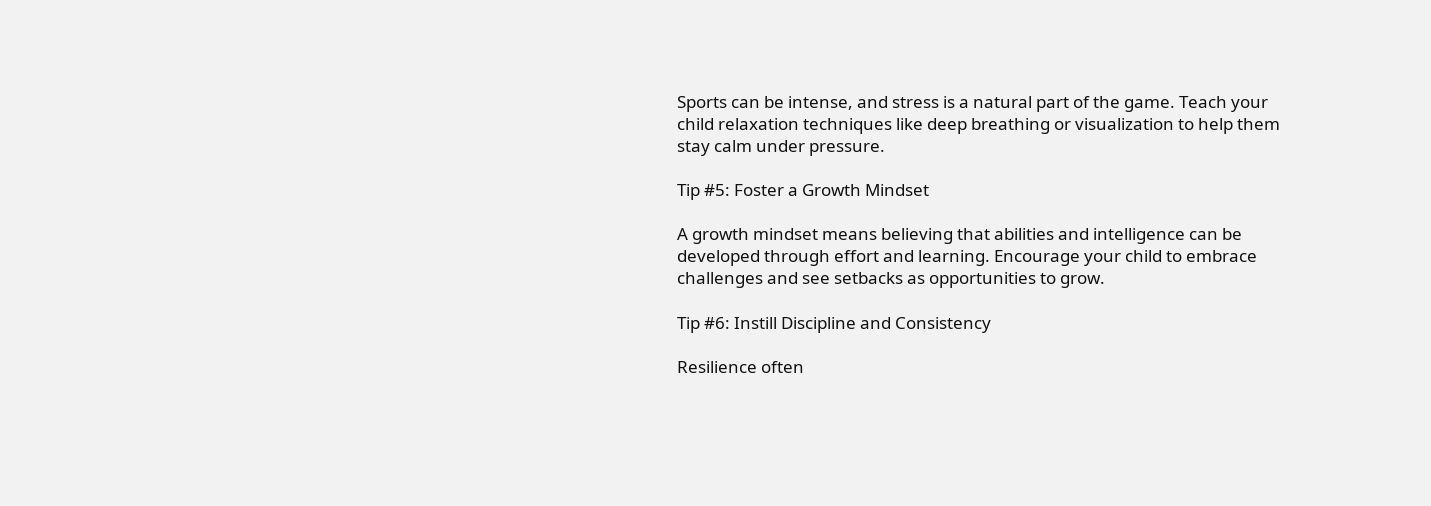Sports can be intense, and stress is a natural part of the game. Teach your child relaxation techniques like deep breathing or visualization to help them stay calm under pressure.

Tip #5: Foster a Growth Mindset

A growth mindset means believing that abilities and intelligence can be developed through effort and learning. Encourage your child to embrace challenges and see setbacks as opportunities to grow.

Tip #6: Instill Discipline and Consistency

Resilience often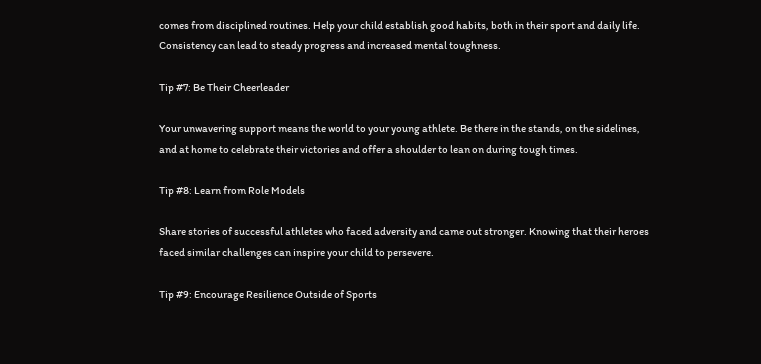comes from disciplined routines. Help your child establish good habits, both in their sport and daily life. Consistency can lead to steady progress and increased mental toughness.

Tip #7: Be Their Cheerleader

Your unwavering support means the world to your young athlete. Be there in the stands, on the sidelines, and at home to celebrate their victories and offer a shoulder to lean on during tough times.

Tip #8: Learn from Role Models

Share stories of successful athletes who faced adversity and came out stronger. Knowing that their heroes faced similar challenges can inspire your child to persevere.

Tip #9: Encourage Resilience Outside of Sports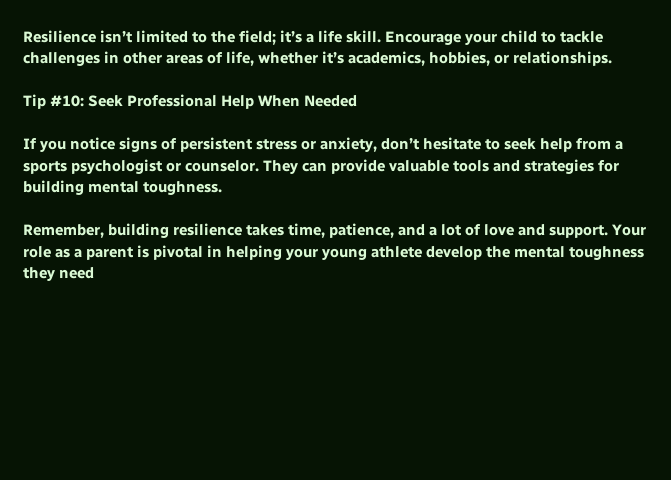Resilience isn’t limited to the field; it’s a life skill. Encourage your child to tackle challenges in other areas of life, whether it’s academics, hobbies, or relationships.

Tip #10: Seek Professional Help When Needed

If you notice signs of persistent stress or anxiety, don’t hesitate to seek help from a sports psychologist or counselor. They can provide valuable tools and strategies for building mental toughness.

Remember, building resilience takes time, patience, and a lot of love and support. Your role as a parent is pivotal in helping your young athlete develop the mental toughness they need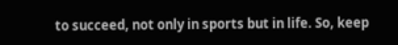to succeed, not only in sports but in life. So, keep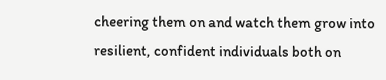cheering them on and watch them grow into resilient, confident individuals both on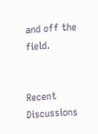and off the field.


Recent Discussions